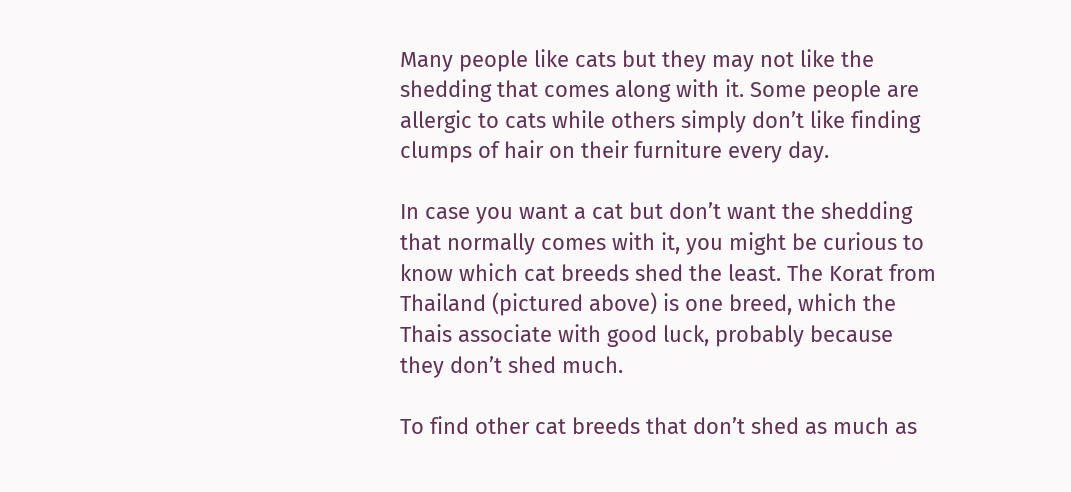Many people like cats but they may not like the shedding that comes along with it. Some people are allergic to cats while others simply don’t like finding clumps of hair on their furniture every day.

In case you want a cat but don’t want the shedding that normally comes with it, you might be curious to know which cat breeds shed the least. The Korat from Thailand (pictured above) is one breed, which the Thais associate with good luck, probably because they don’t shed much.

To find other cat breeds that don’t shed as much as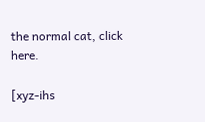the normal cat, click here.

[xyz-ihs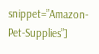snippet=”Amazon-Pet-Supplies”]